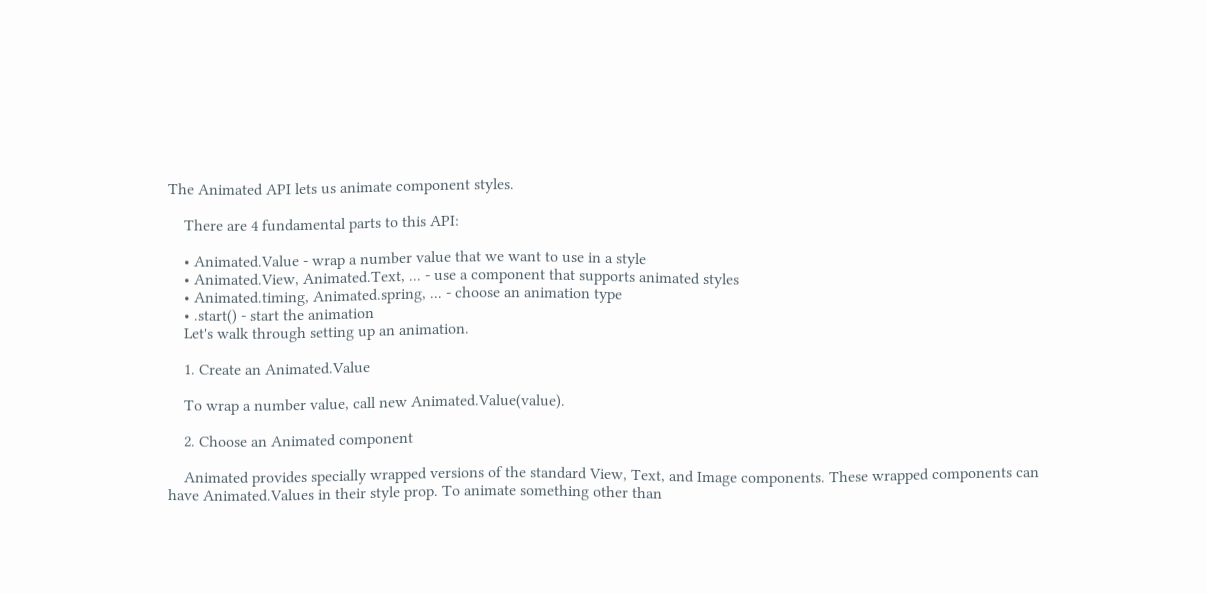The Animated API lets us animate component styles.

    There are 4 fundamental parts to this API:

    • Animated.Value - wrap a number value that we want to use in a style
    • Animated.View, Animated.Text, ... - use a component that supports animated styles
    • Animated.timing, Animated.spring, ... - choose an animation type
    • .start() - start the animation
    Let's walk through setting up an animation.

    1. Create an Animated.Value

    To wrap a number value, call new Animated.Value(value).

    2. Choose an Animated component

    Animated provides specially wrapped versions of the standard View, Text, and Image components. These wrapped components can have Animated.Values in their style prop. To animate something other than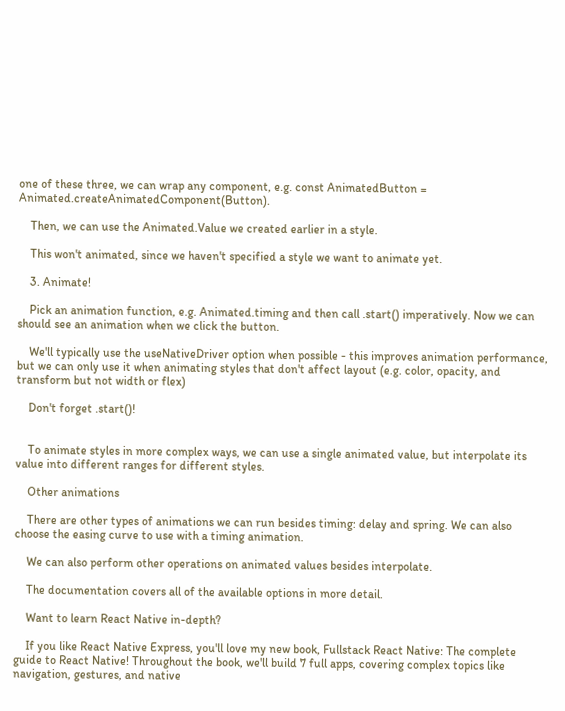one of these three, we can wrap any component, e.g. const AnimatedButton = Animated.createAnimatedComponent(Button).

    Then, we can use the Animated.Value we created earlier in a style.

    This won't animated, since we haven't specified a style we want to animate yet.

    3. Animate!

    Pick an animation function, e.g. Animated.timing and then call .start() imperatively. Now we can should see an animation when we click the button.

    We'll typically use the useNativeDriver option when possible - this improves animation performance, but we can only use it when animating styles that don't affect layout (e.g. color, opacity, and transform but not width or flex)

    Don't forget .start()!


    To animate styles in more complex ways, we can use a single animated value, but interpolate its value into different ranges for different styles.

    Other animations

    There are other types of animations we can run besides timing: delay and spring. We can also choose the easing curve to use with a timing animation.

    We can also perform other operations on animated values besides interpolate.

    The documentation covers all of the available options in more detail.

    Want to learn React Native in-depth?

    If you like React Native Express, you'll love my new book, Fullstack React Native: The complete guide to React Native! Throughout the book, we'll build 7 full apps, covering complex topics like navigation, gestures, and native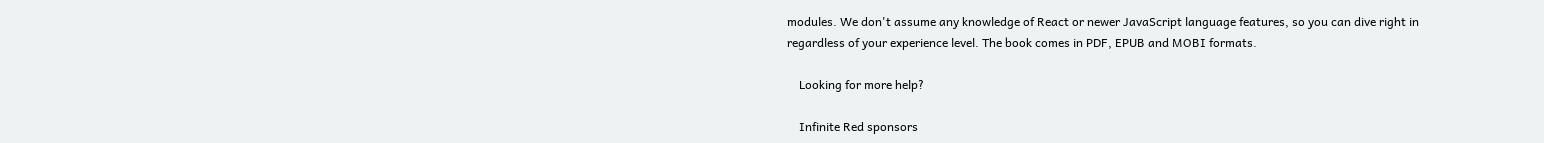modules. We don't assume any knowledge of React or newer JavaScript language features, so you can dive right in regardless of your experience level. The book comes in PDF, EPUB and MOBI formats.

    Looking for more help?

    Infinite Red sponsors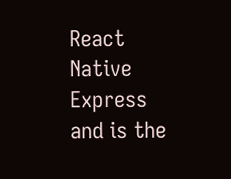React Native Express and is the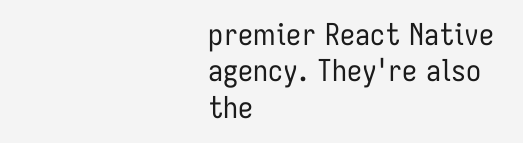premier React Native agency. They're also the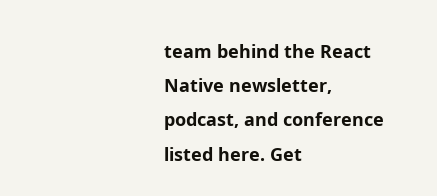team behind the React Native newsletter, podcast, and conference listed here. Get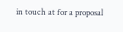in touch at for a proposal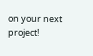on your next project!